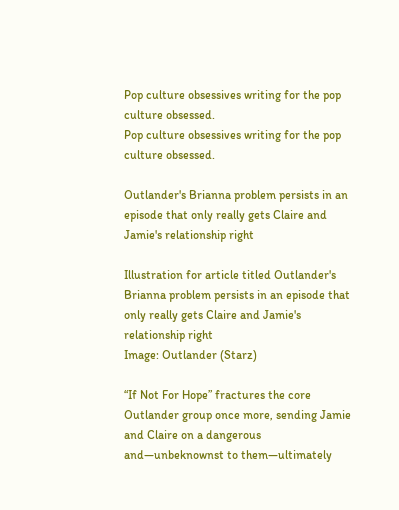Pop culture obsessives writing for the pop culture obsessed.
Pop culture obsessives writing for the pop culture obsessed.

Outlander's Brianna problem persists in an episode that only really gets Claire and Jamie's relationship right

Illustration for article titled Outlander's Brianna problem persists in an episode that only really gets Claire and Jamie's relationship right
Image: Outlander (Starz)

“If Not For Hope” fractures the core Outlander group once more, sending Jamie and Claire on a dangerous and—unbeknownst to them—ultimately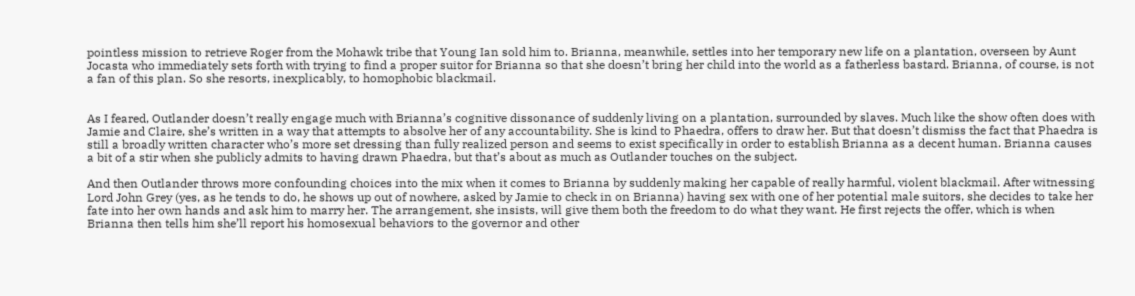pointless mission to retrieve Roger from the Mohawk tribe that Young Ian sold him to. Brianna, meanwhile, settles into her temporary new life on a plantation, overseen by Aunt Jocasta who immediately sets forth with trying to find a proper suitor for Brianna so that she doesn’t bring her child into the world as a fatherless bastard. Brianna, of course, is not a fan of this plan. So she resorts, inexplicably, to homophobic blackmail.


As I feared, Outlander doesn’t really engage much with Brianna’s cognitive dissonance of suddenly living on a plantation, surrounded by slaves. Much like the show often does with Jamie and Claire, she’s written in a way that attempts to absolve her of any accountability. She is kind to Phaedra, offers to draw her. But that doesn’t dismiss the fact that Phaedra is still a broadly written character who’s more set dressing than fully realized person and seems to exist specifically in order to establish Brianna as a decent human. Brianna causes a bit of a stir when she publicly admits to having drawn Phaedra, but that’s about as much as Outlander touches on the subject.

And then Outlander throws more confounding choices into the mix when it comes to Brianna by suddenly making her capable of really harmful, violent blackmail. After witnessing Lord John Grey (yes, as he tends to do, he shows up out of nowhere, asked by Jamie to check in on Brianna) having sex with one of her potential male suitors, she decides to take her fate into her own hands and ask him to marry her. The arrangement, she insists, will give them both the freedom to do what they want. He first rejects the offer, which is when Brianna then tells him she’ll report his homosexual behaviors to the governor and other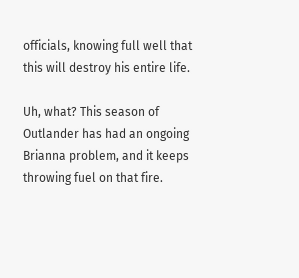officials, knowing full well that this will destroy his entire life.

Uh, what? This season of Outlander has had an ongoing Brianna problem, and it keeps throwing fuel on that fire.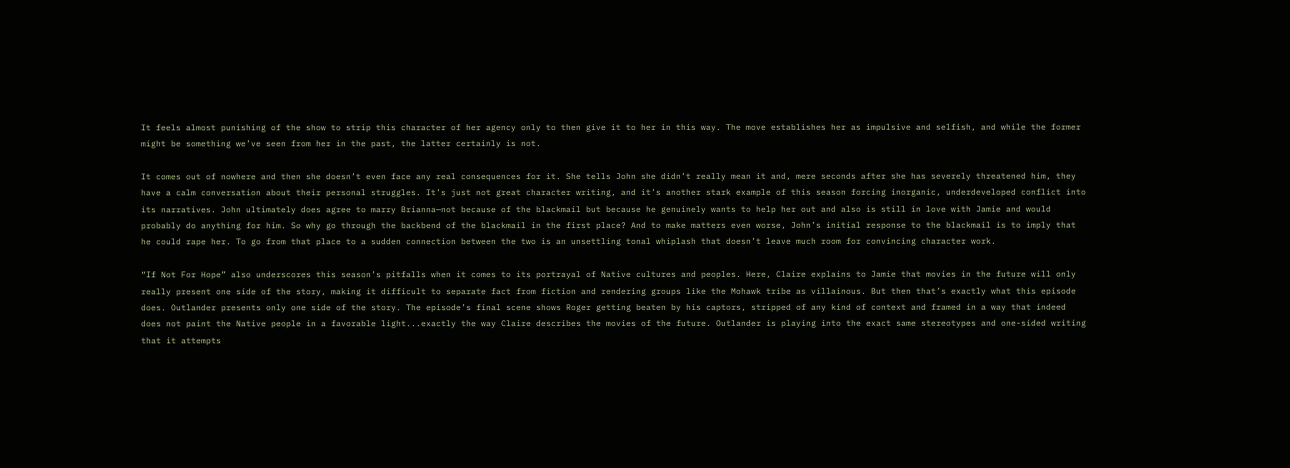It feels almost punishing of the show to strip this character of her agency only to then give it to her in this way. The move establishes her as impulsive and selfish, and while the former might be something we’ve seen from her in the past, the latter certainly is not.

It comes out of nowhere and then she doesn’t even face any real consequences for it. She tells John she didn’t really mean it and, mere seconds after she has severely threatened him, they have a calm conversation about their personal struggles. It’s just not great character writing, and it’s another stark example of this season forcing inorganic, underdeveloped conflict into its narratives. John ultimately does agree to marry Brianna—not because of the blackmail but because he genuinely wants to help her out and also is still in love with Jamie and would probably do anything for him. So why go through the backbend of the blackmail in the first place? And to make matters even worse, John’s initial response to the blackmail is to imply that he could rape her. To go from that place to a sudden connection between the two is an unsettling tonal whiplash that doesn’t leave much room for convincing character work.

“If Not For Hope” also underscores this season’s pitfalls when it comes to its portrayal of Native cultures and peoples. Here, Claire explains to Jamie that movies in the future will only really present one side of the story, making it difficult to separate fact from fiction and rendering groups like the Mohawk tribe as villainous. But then that’s exactly what this episode does. Outlander presents only one side of the story. The episode’s final scene shows Roger getting beaten by his captors, stripped of any kind of context and framed in a way that indeed does not paint the Native people in a favorable light...exactly the way Claire describes the movies of the future. Outlander is playing into the exact same stereotypes and one-sided writing that it attempts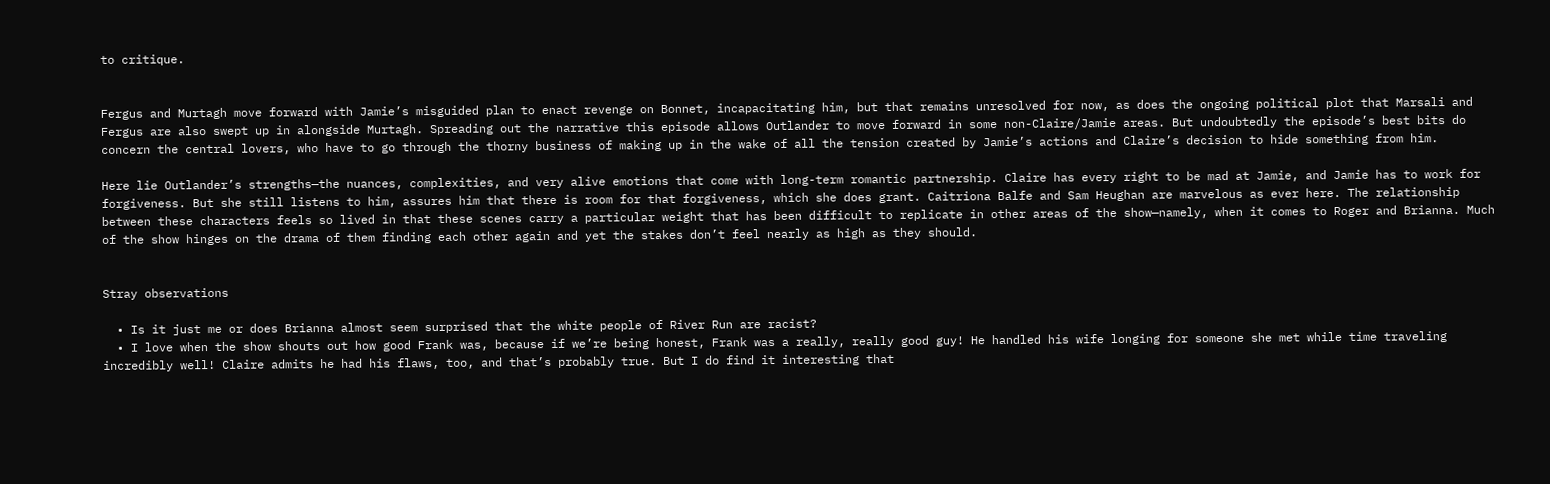to critique.


Fergus and Murtagh move forward with Jamie’s misguided plan to enact revenge on Bonnet, incapacitating him, but that remains unresolved for now, as does the ongoing political plot that Marsali and Fergus are also swept up in alongside Murtagh. Spreading out the narrative this episode allows Outlander to move forward in some non-Claire/Jamie areas. But undoubtedly the episode’s best bits do concern the central lovers, who have to go through the thorny business of making up in the wake of all the tension created by Jamie’s actions and Claire’s decision to hide something from him.

Here lie Outlander’s strengths—the nuances, complexities, and very alive emotions that come with long-term romantic partnership. Claire has every right to be mad at Jamie, and Jamie has to work for forgiveness. But she still listens to him, assures him that there is room for that forgiveness, which she does grant. Caitriona Balfe and Sam Heughan are marvelous as ever here. The relationship between these characters feels so lived in that these scenes carry a particular weight that has been difficult to replicate in other areas of the show—namely, when it comes to Roger and Brianna. Much of the show hinges on the drama of them finding each other again and yet the stakes don’t feel nearly as high as they should.


Stray observations

  • Is it just me or does Brianna almost seem surprised that the white people of River Run are racist?
  • I love when the show shouts out how good Frank was, because if we’re being honest, Frank was a really, really good guy! He handled his wife longing for someone she met while time traveling incredibly well! Claire admits he had his flaws, too, and that’s probably true. But I do find it interesting that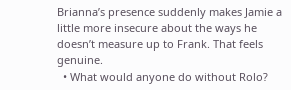Brianna’s presence suddenly makes Jamie a little more insecure about the ways he doesn’t measure up to Frank. That feels genuine.
  • What would anyone do without Rolo?